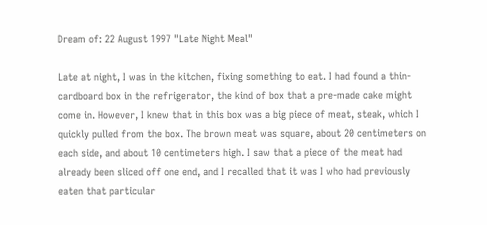Dream of: 22 August 1997 "Late Night Meal"

Late at night, I was in the kitchen, fixing something to eat. I had found a thin-cardboard box in the refrigerator, the kind of box that a pre-made cake might come in. However, I knew that in this box was a big piece of meat, steak, which I quickly pulled from the box. The brown meat was square, about 20 centimeters on each side, and about 10 centimeters high. I saw that a piece of the meat had already been sliced off one end, and I recalled that it was I who had previously eaten that particular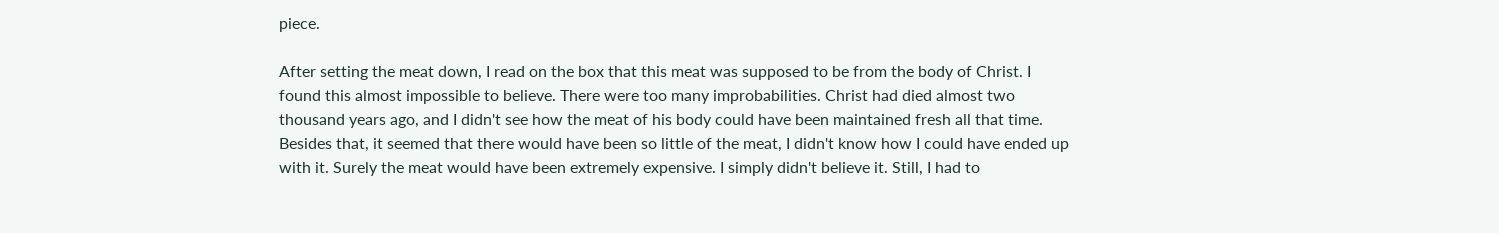piece.

After setting the meat down, I read on the box that this meat was supposed to be from the body of Christ. I found this almost impossible to believe. There were too many improbabilities. Christ had died almost two thousand years ago, and I didn't see how the meat of his body could have been maintained fresh all that time. Besides that, it seemed that there would have been so little of the meat, I didn't know how I could have ended up with it. Surely the meat would have been extremely expensive. I simply didn't believe it. Still, I had to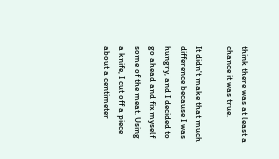think there was at least a chance it was true.

It didn't make that much difference because I was hungry, and I decided to go ahead and fix myself some of the meat. Using a knife, I cut off a piece about a centimeter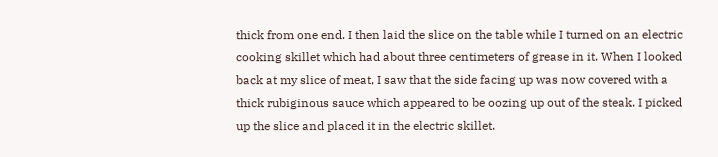thick from one end. I then laid the slice on the table while I turned on an electric cooking skillet which had about three centimeters of grease in it. When I looked back at my slice of meat, I saw that the side facing up was now covered with a thick rubiginous sauce which appeared to be oozing up out of the steak. I picked up the slice and placed it in the electric skillet.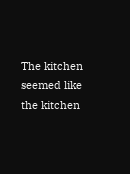The kitchen seemed like the kitchen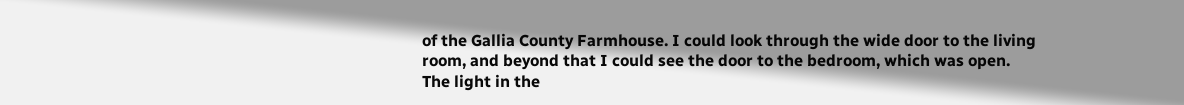of the Gallia County Farmhouse. I could look through the wide door to the living room, and beyond that I could see the door to the bedroom, which was open. The light in the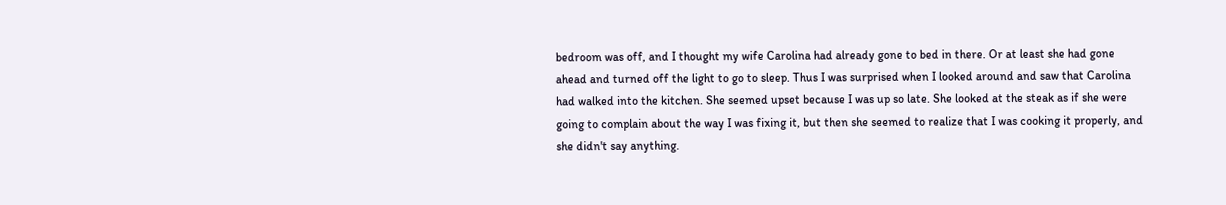bedroom was off, and I thought my wife Carolina had already gone to bed in there. Or at least she had gone ahead and turned off the light to go to sleep. Thus I was surprised when I looked around and saw that Carolina had walked into the kitchen. She seemed upset because I was up so late. She looked at the steak as if she were going to complain about the way I was fixing it, but then she seemed to realize that I was cooking it properly, and she didn't say anything.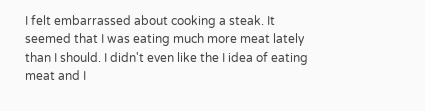I felt embarrassed about cooking a steak. It seemed that I was eating much more meat lately than I should. I didn't even like the I idea of eating meat and I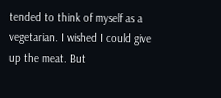tended to think of myself as a vegetarian. I wished I could give up the meat. But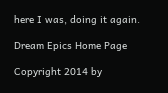here I was, doing it again.

Dream Epics Home Page

Copyright 2014 by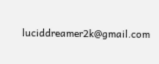luciddreamer2k@gmail.com